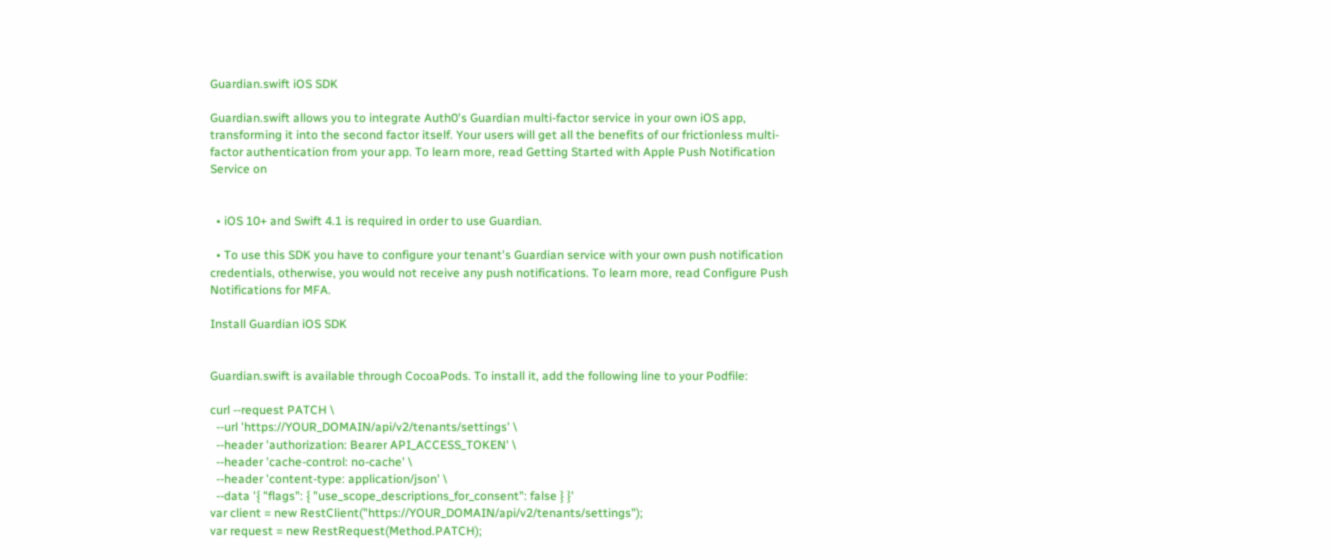Guardian.swift iOS SDK

Guardian.swift allows you to integrate Auth0's Guardian multi-factor service in your own iOS app, transforming it into the second factor itself. Your users will get all the benefits of our frictionless multi-factor authentication from your app. To learn more, read Getting Started with Apple Push Notification Service on


  • iOS 10+ and Swift 4.1 is required in order to use Guardian.

  • To use this SDK you have to configure your tenant's Guardian service with your own push notification credentials, otherwise, you would not receive any push notifications. To learn more, read Configure Push Notifications for MFA.

Install Guardian iOS SDK


Guardian.swift is available through CocoaPods. To install it, add the following line to your Podfile:

curl --request PATCH \
  --url 'https://YOUR_DOMAIN/api/v2/tenants/settings' \
  --header 'authorization: Bearer API_ACCESS_TOKEN' \
  --header 'cache-control: no-cache' \
  --header 'content-type: application/json' \
  --data '{ "flags": { "use_scope_descriptions_for_consent": false } }'
var client = new RestClient("https://YOUR_DOMAIN/api/v2/tenants/settings");
var request = new RestRequest(Method.PATCH);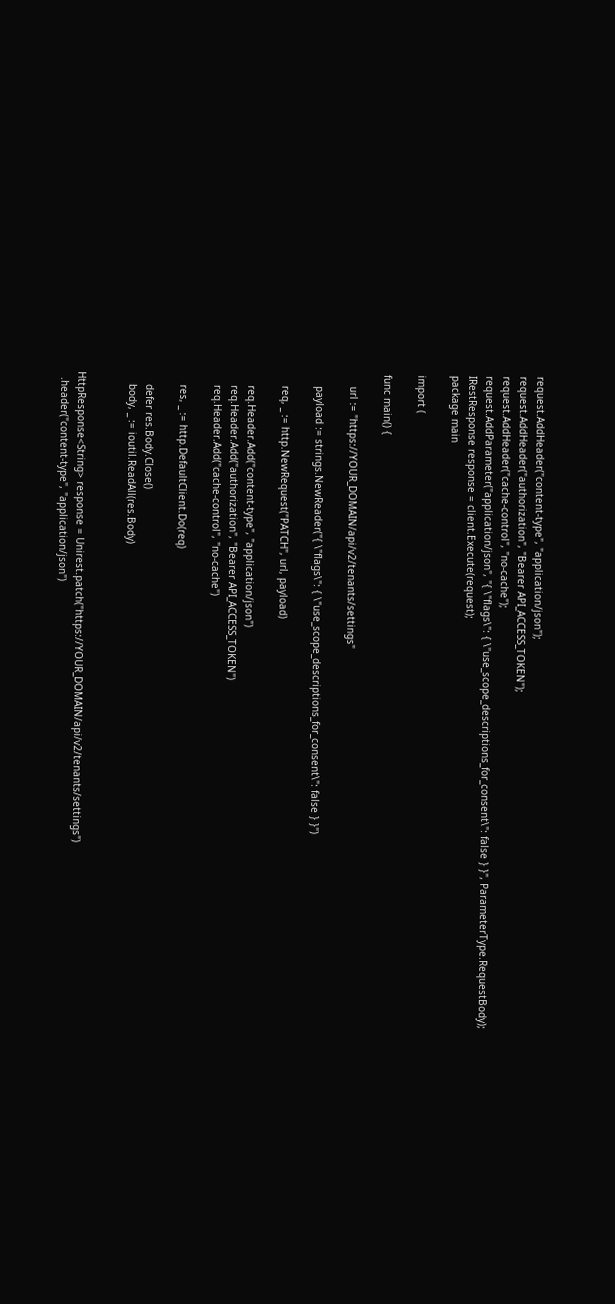request.AddHeader("content-type", "application/json");
request.AddHeader("authorization", "Bearer API_ACCESS_TOKEN");
request.AddHeader("cache-control", "no-cache");
request.AddParameter("application/json", "{ \"flags\": { \"use_scope_descriptions_for_consent\": false } }", ParameterType.RequestBody);
IRestResponse response = client.Execute(request);
package main

import (

func main() {

    url := "https://YOUR_DOMAIN/api/v2/tenants/settings"

    payload := strings.NewReader("{ \"flags\": { \"use_scope_descriptions_for_consent\": false } }")

    req, _ := http.NewRequest("PATCH", url, payload)

    req.Header.Add("content-type", "application/json")
    req.Header.Add("authorization", "Bearer API_ACCESS_TOKEN")
    req.Header.Add("cache-control", "no-cache")

    res, _ := http.DefaultClient.Do(req)

    defer res.Body.Close()
    body, _ := ioutil.ReadAll(res.Body)


HttpResponse<String> response = Unirest.patch("https://YOUR_DOMAIN/api/v2/tenants/settings")
  .header("content-type", "application/json")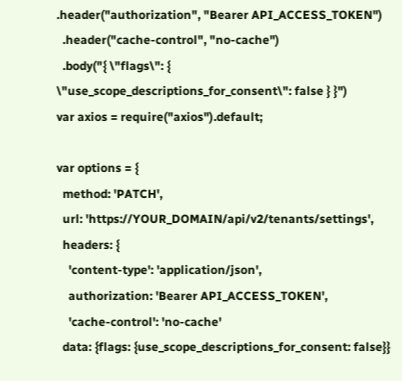.header("authorization", "Bearer API_ACCESS_TOKEN")
  .header("cache-control", "no-cache")
  .body("{ \"flags\": { \"use_scope_descriptions_for_consent\": false } }")
var axios = require("axios").default;

var options = {
  method: 'PATCH',
  url: 'https://YOUR_DOMAIN/api/v2/tenants/settings',
  headers: {
    'content-type': 'application/json',
    authorization: 'Bearer API_ACCESS_TOKEN',
    'cache-control': 'no-cache'
  data: {flags: {use_scope_descriptions_for_consent: false}}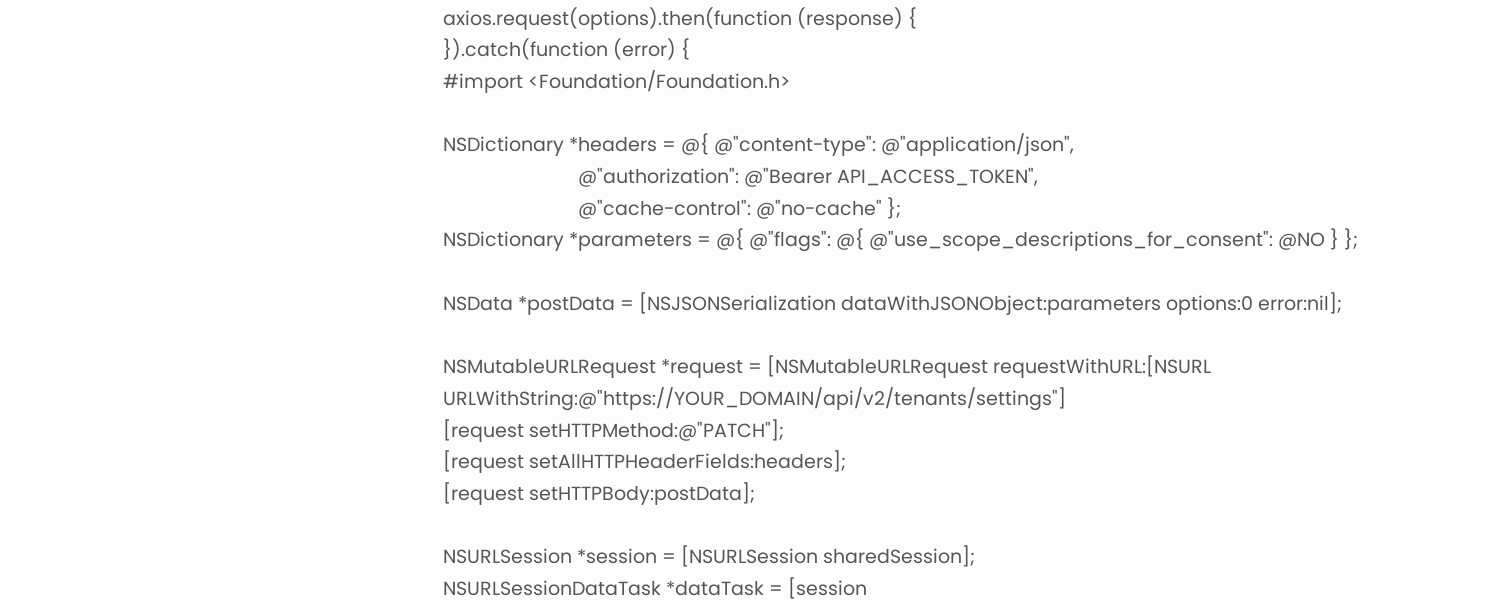axios.request(options).then(function (response) {
}).catch(function (error) {
#import <Foundation/Foundation.h>

NSDictionary *headers = @{ @"content-type": @"application/json",
                           @"authorization": @"Bearer API_ACCESS_TOKEN",
                           @"cache-control": @"no-cache" };
NSDictionary *parameters = @{ @"flags": @{ @"use_scope_descriptions_for_consent": @NO } };

NSData *postData = [NSJSONSerialization dataWithJSONObject:parameters options:0 error:nil];

NSMutableURLRequest *request = [NSMutableURLRequest requestWithURL:[NSURL URLWithString:@"https://YOUR_DOMAIN/api/v2/tenants/settings"]
[request setHTTPMethod:@"PATCH"];
[request setAllHTTPHeaderFields:headers];
[request setHTTPBody:postData];

NSURLSession *session = [NSURLSession sharedSession];
NSURLSessionDataTask *dataTask = [session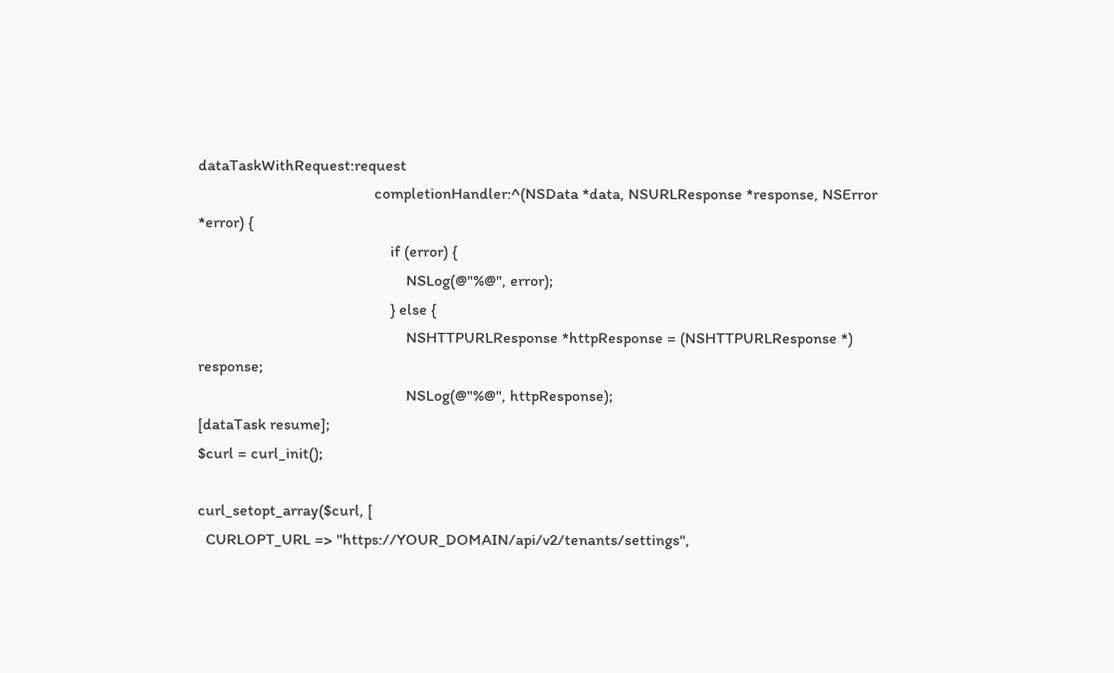dataTaskWithRequest:request
                                            completionHandler:^(NSData *data, NSURLResponse *response, NSError *error) {
                                                if (error) {
                                                    NSLog(@"%@", error);
                                                } else {
                                                    NSHTTPURLResponse *httpResponse = (NSHTTPURLResponse *) response;
                                                    NSLog(@"%@", httpResponse);
[dataTask resume];
$curl = curl_init();

curl_setopt_array($curl, [
  CURLOPT_URL => "https://YOUR_DOMAIN/api/v2/tenants/settings",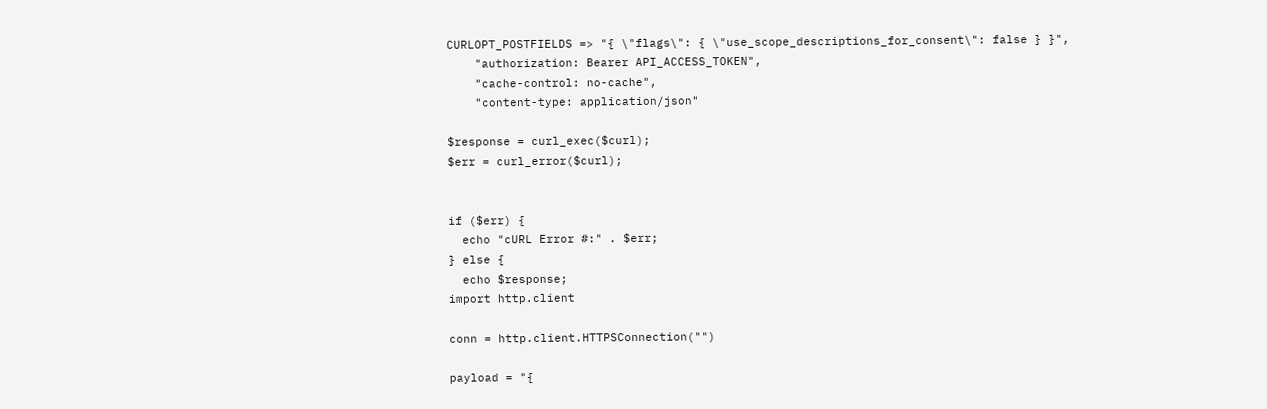CURLOPT_POSTFIELDS => "{ \"flags\": { \"use_scope_descriptions_for_consent\": false } }",
    "authorization: Bearer API_ACCESS_TOKEN",
    "cache-control: no-cache",
    "content-type: application/json"

$response = curl_exec($curl);
$err = curl_error($curl);


if ($err) {
  echo "cURL Error #:" . $err;
} else {
  echo $response;
import http.client

conn = http.client.HTTPSConnection("")

payload = "{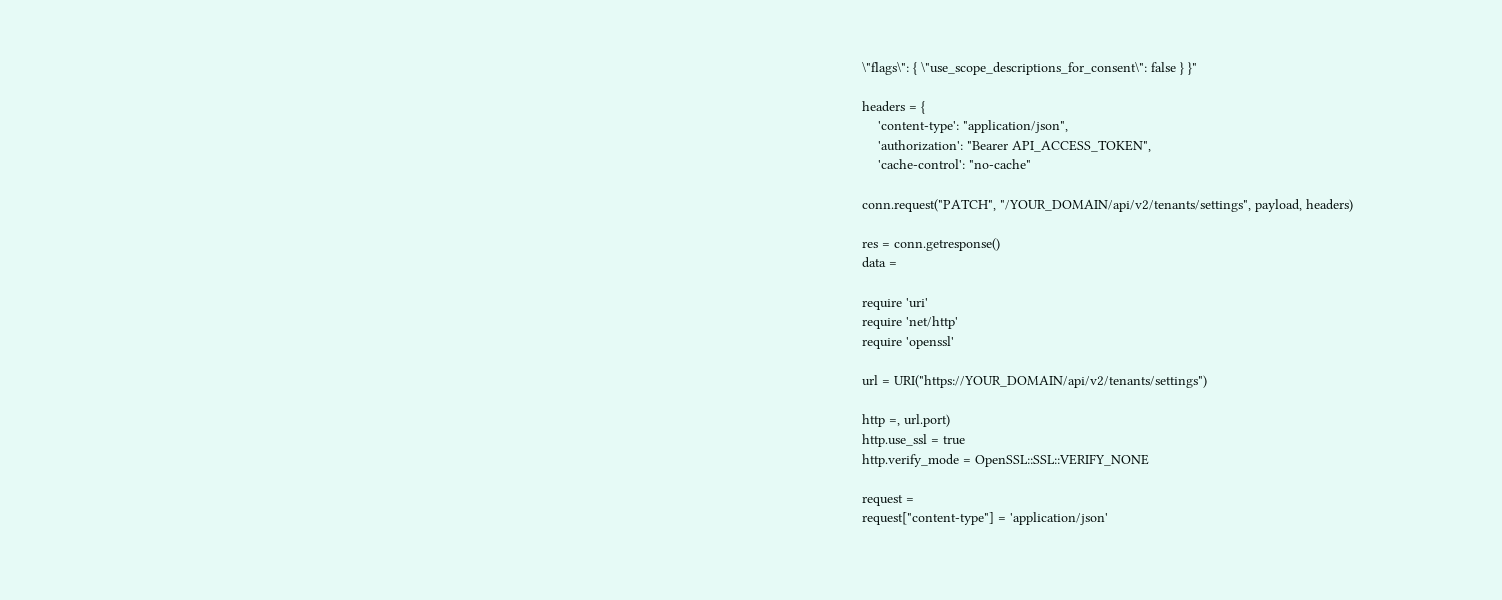\"flags\": { \"use_scope_descriptions_for_consent\": false } }"

headers = {
    'content-type': "application/json",
    'authorization': "Bearer API_ACCESS_TOKEN",
    'cache-control': "no-cache"

conn.request("PATCH", "/YOUR_DOMAIN/api/v2/tenants/settings", payload, headers)

res = conn.getresponse()
data =

require 'uri'
require 'net/http'
require 'openssl'

url = URI("https://YOUR_DOMAIN/api/v2/tenants/settings")

http =, url.port)
http.use_ssl = true
http.verify_mode = OpenSSL::SSL::VERIFY_NONE

request =
request["content-type"] = 'application/json'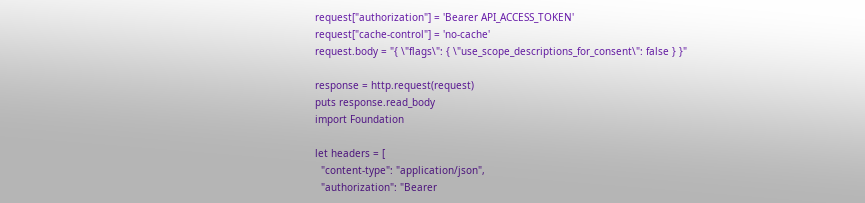request["authorization"] = 'Bearer API_ACCESS_TOKEN'
request["cache-control"] = 'no-cache'
request.body = "{ \"flags\": { \"use_scope_descriptions_for_consent\": false } }"

response = http.request(request)
puts response.read_body
import Foundation

let headers = [
  "content-type": "application/json",
  "authorization": "Bearer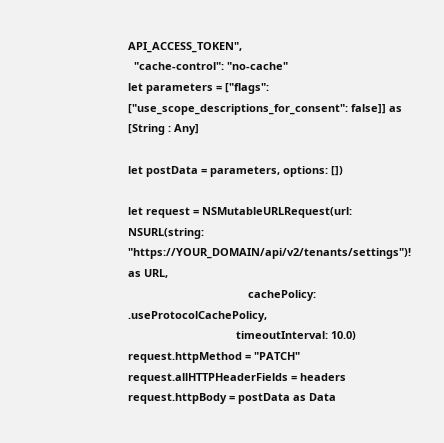API_ACCESS_TOKEN",
  "cache-control": "no-cache"
let parameters = ["flags": ["use_scope_descriptions_for_consent": false]] as [String : Any]

let postData = parameters, options: [])

let request = NSMutableURLRequest(url: NSURL(string: "https://YOUR_DOMAIN/api/v2/tenants/settings")! as URL,
                                        cachePolicy: .useProtocolCachePolicy,
                                    timeoutInterval: 10.0)
request.httpMethod = "PATCH"
request.allHTTPHeaderFields = headers
request.httpBody = postData as Data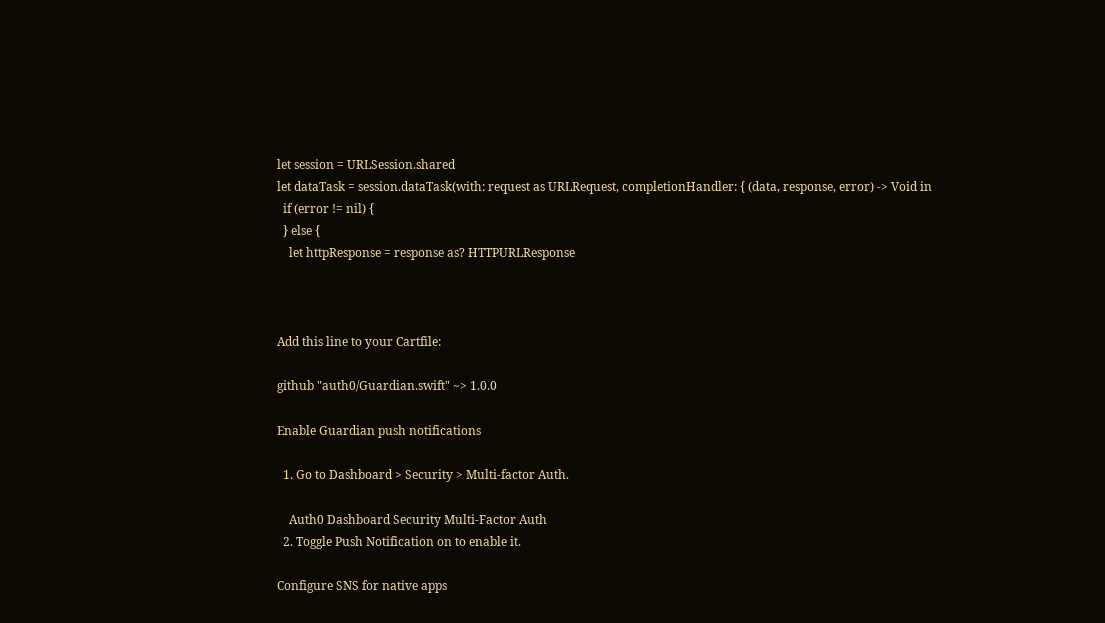let session = URLSession.shared
let dataTask = session.dataTask(with: request as URLRequest, completionHandler: { (data, response, error) -> Void in
  if (error != nil) {
  } else {
    let httpResponse = response as? HTTPURLResponse



Add this line to your Cartfile:

github "auth0/Guardian.swift" ~> 1.0.0

Enable Guardian push notifications

  1. Go to Dashboard > Security > Multi-factor Auth.

    Auth0 Dashboard Security Multi-Factor Auth
  2. Toggle Push Notification on to enable it.

Configure SNS for native apps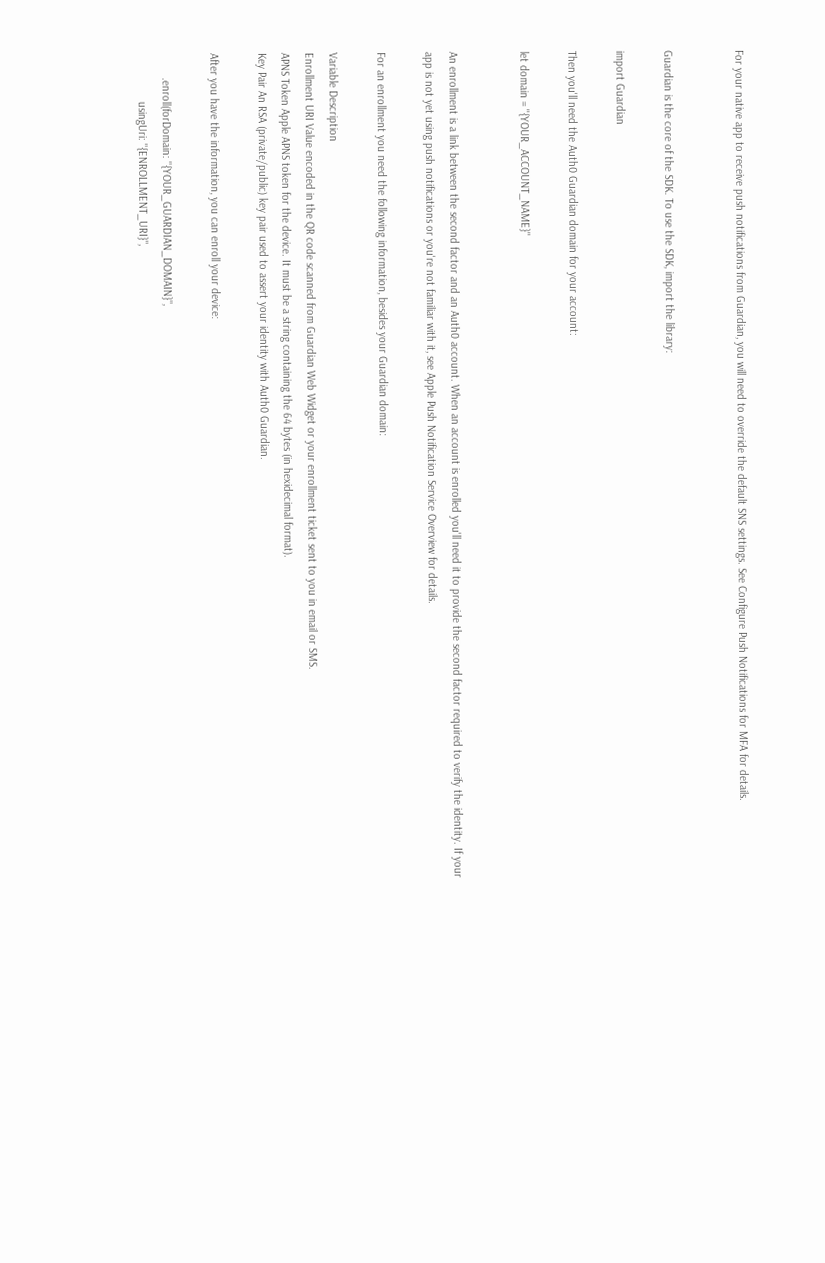For your native app to receive push notifications from Guardian, you will need to override the default SNS settings. See Configure Push Notifications for MFA for details.


Guardian is the core of the SDK. To use the SDK, import the library:

import Guardian

Then you'll need the Auth0 Guardian domain for your account:

let domain = "{YOUR_ACCOUNT_NAME}"


An enrollment is a link between the second factor and an Auth0 account. When an account is enrolled you'll need it to provide the second factor required to verify the identity. If your app is not yet using push notifications or you're not familiar with it, see Apple Push Notification Service Overview for details.

For an enrollment you need the following information, besides your Guardian domain:

Variable Description
Enrollment URI Value encoded in the QR code scanned from Guardian Web Widget or your enrollment ticket sent to you in email or SMS.
APNS Token Apple APNS token for the device. It must be a string containing the 64 bytes (in hexidecimal format).
Key Pair An RSA (private/public) key pair used to assert your identity with Auth0 Guardian.

After you have the information, you can enroll your device:

        .enroll(forDomain: "{YOUR_GUARDIAN_DOMAIN}",
                usingUri: "{ENROLLMENT_URI}",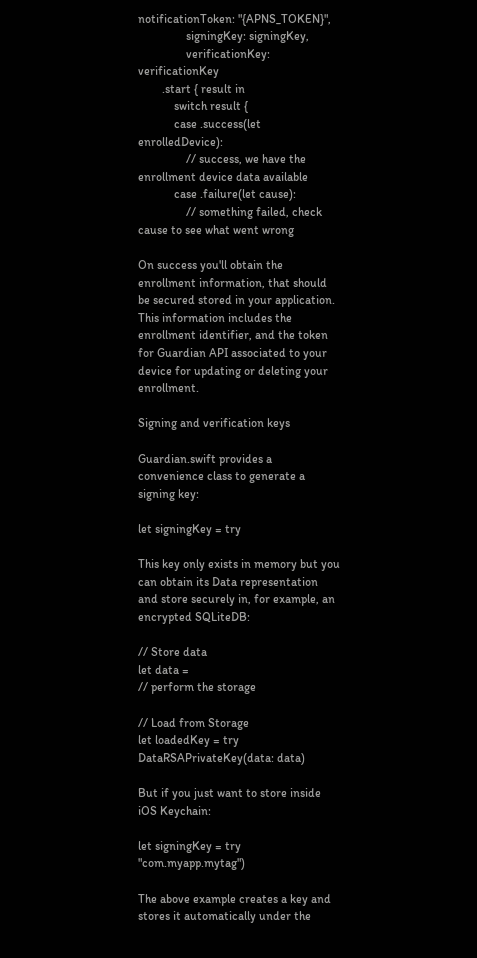notificationToken: "{APNS_TOKEN}",
                signingKey: signingKey,
                verificationKey: verificationKey
        .start { result in
            switch result {
            case .success(let enrolledDevice):
                // success, we have the enrollment device data available
            case .failure(let cause):
                // something failed, check cause to see what went wrong

On success you'll obtain the enrollment information, that should be secured stored in your application. This information includes the enrollment identifier, and the token for Guardian API associated to your device for updating or deleting your enrollment.

Signing and verification keys

Guardian.swift provides a convenience class to generate a signing key:

let signingKey = try

This key only exists in memory but you can obtain its Data representation and store securely in, for example, an encrypted SQLiteDB:

// Store data
let data =
// perform the storage

// Load from Storage
let loadedKey = try DataRSAPrivateKey(data: data)

But if you just want to store inside iOS Keychain:

let signingKey = try "com.myapp.mytag")

The above example creates a key and stores it automatically under the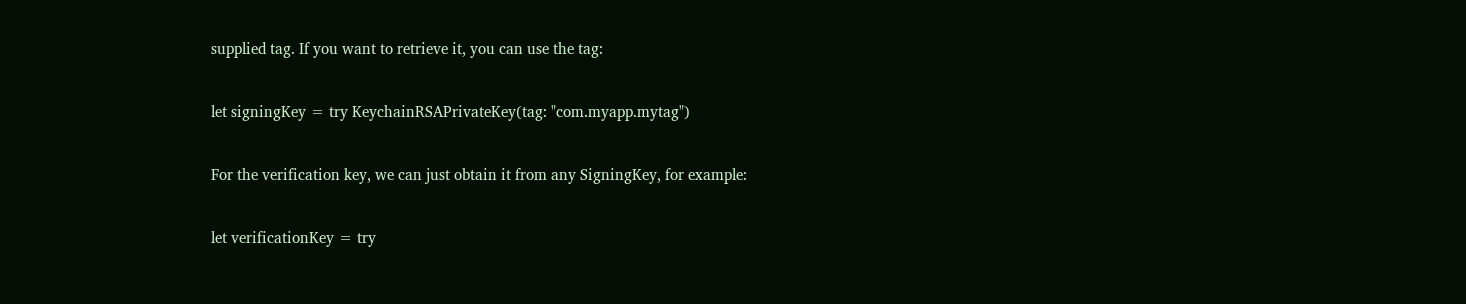supplied tag. If you want to retrieve it, you can use the tag:

let signingKey = try KeychainRSAPrivateKey(tag: "com.myapp.mytag")

For the verification key, we can just obtain it from any SigningKey, for example:

let verificationKey = try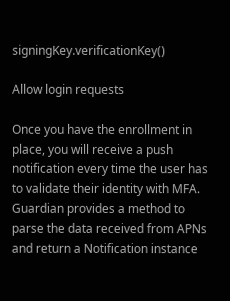signingKey.verificationKey()

Allow login requests

Once you have the enrollment in place, you will receive a push notification every time the user has to validate their identity with MFA. Guardian provides a method to parse the data received from APNs and return a Notification instance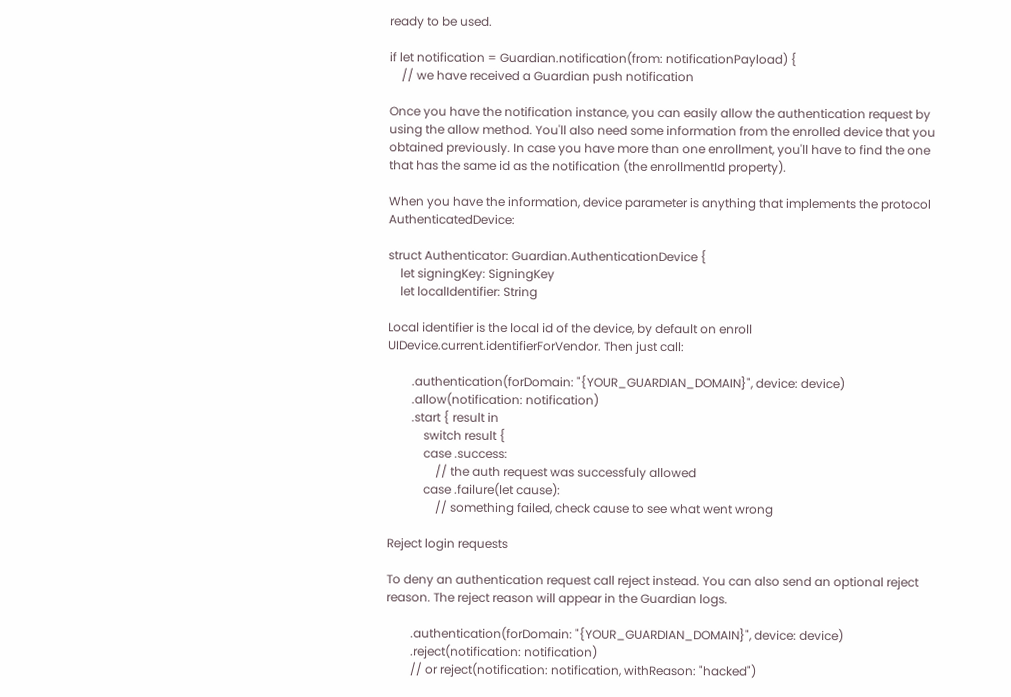ready to be used.

if let notification = Guardian.notification(from: notificationPayload) {
    // we have received a Guardian push notification

Once you have the notification instance, you can easily allow the authentication request by using the allow method. You'll also need some information from the enrolled device that you obtained previously. In case you have more than one enrollment, you'll have to find the one that has the same id as the notification (the enrollmentId property).

When you have the information, device parameter is anything that implements the protocol AuthenticatedDevice:

struct Authenticator: Guardian.AuthenticationDevice {
    let signingKey: SigningKey
    let localIdentifier: String

Local identifier is the local id of the device, by default on enroll UIDevice.current.identifierForVendor. Then just call:

        .authentication(forDomain: "{YOUR_GUARDIAN_DOMAIN}", device: device)
        .allow(notification: notification)
        .start { result in
            switch result {
            case .success:
                // the auth request was successfuly allowed
            case .failure(let cause):
                // something failed, check cause to see what went wrong

Reject login requests

To deny an authentication request call reject instead. You can also send an optional reject reason. The reject reason will appear in the Guardian logs.

        .authentication(forDomain: "{YOUR_GUARDIAN_DOMAIN}", device: device)
        .reject(notification: notification)
        // or reject(notification: notification, withReason: "hacked")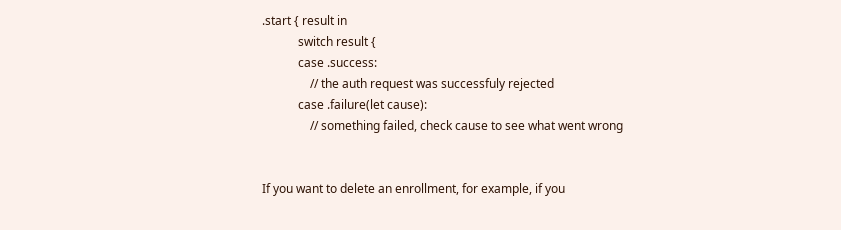.start { result in
            switch result {
            case .success:
                // the auth request was successfuly rejected
            case .failure(let cause):
                // something failed, check cause to see what went wrong


If you want to delete an enrollment, for example, if you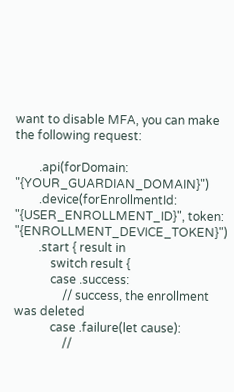want to disable MFA, you can make the following request:

        .api(forDomain: "{YOUR_GUARDIAN_DOMAIN}")
        .device(forEnrollmentId: "{USER_ENROLLMENT_ID}", token: "{ENROLLMENT_DEVICE_TOKEN}")
        .start { result in
            switch result {
            case .success:
                // success, the enrollment was deleted
            case .failure(let cause):
                //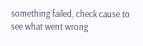something failed, check cause to see what went wrong